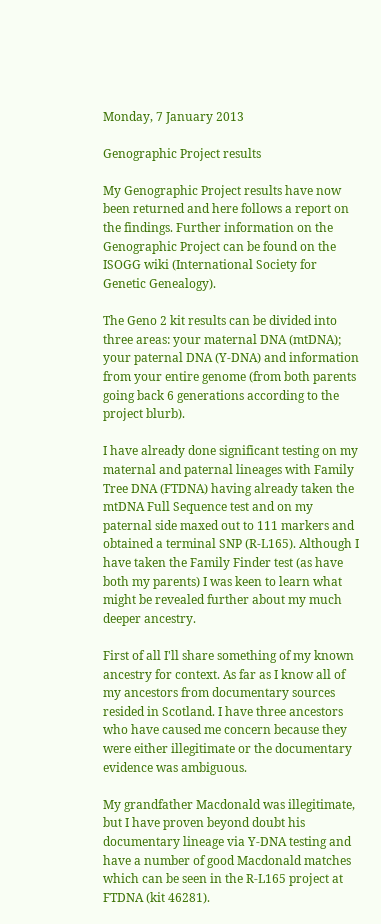Monday, 7 January 2013

Genographic Project results

My Genographic Project results have now been returned and here follows a report on the findings. Further information on the Genographic Project can be found on the ISOGG wiki (International Society for Genetic Genealogy).

The Geno 2 kit results can be divided into three areas: your maternal DNA (mtDNA); your paternal DNA (Y-DNA) and information from your entire genome (from both parents going back 6 generations according to the project blurb).

I have already done significant testing on my maternal and paternal lineages with Family Tree DNA (FTDNA) having already taken the mtDNA Full Sequence test and on my paternal side maxed out to 111 markers and obtained a terminal SNP (R-L165). Although I have taken the Family Finder test (as have both my parents) I was keen to learn what might be revealed further about my much deeper ancestry.

First of all I'll share something of my known ancestry for context. As far as I know all of my ancestors from documentary sources resided in Scotland. I have three ancestors who have caused me concern because they were either illegitimate or the documentary evidence was ambiguous.

My grandfather Macdonald was illegitimate, but I have proven beyond doubt his documentary lineage via Y-DNA testing and have a number of good Macdonald matches which can be seen in the R-L165 project at FTDNA (kit 46281).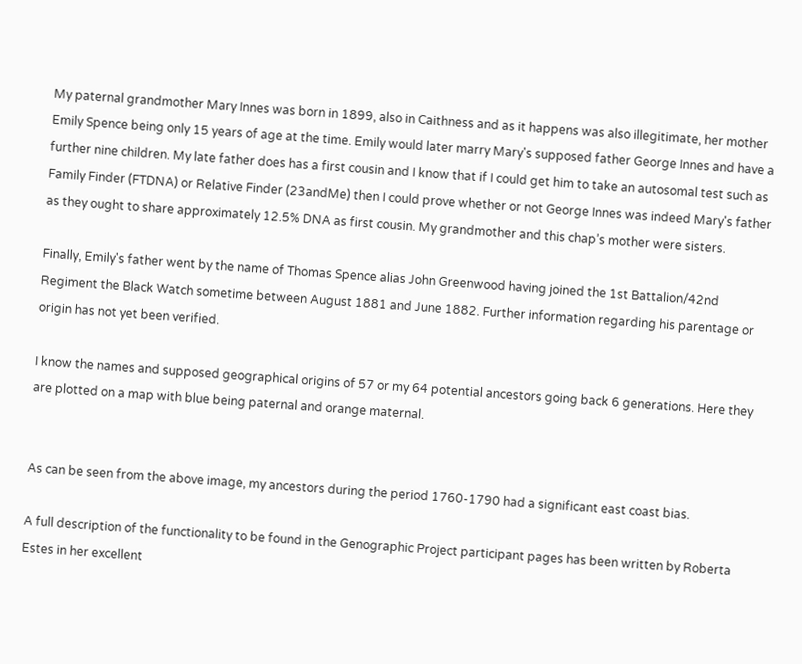My paternal grandmother Mary Innes was born in 1899, also in Caithness and as it happens was also illegitimate, her mother Emily Spence being only 15 years of age at the time. Emily would later marry Mary's supposed father George Innes and have a further nine children. My late father does has a first cousin and I know that if I could get him to take an autosomal test such as Family Finder (FTDNA) or Relative Finder (23andMe) then I could prove whether or not George Innes was indeed Mary's father as they ought to share approximately 12.5% DNA as first cousin. My grandmother and this chap’s mother were sisters.

Finally, Emily's father went by the name of Thomas Spence alias John Greenwood having joined the 1st Battalion/42nd Regiment the Black Watch sometime between August 1881 and June 1882. Further information regarding his parentage or origin has not yet been verified.

I know the names and supposed geographical origins of 57 or my 64 potential ancestors going back 6 generations. Here they are plotted on a map with blue being paternal and orange maternal.


As can be seen from the above image, my ancestors during the period 1760-1790 had a significant east coast bias.

A full description of the functionality to be found in the Genographic Project participant pages has been written by Roberta Estes in her excellent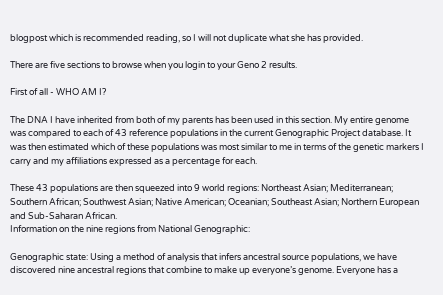blogpost which is recommended reading, so I will not duplicate what she has provided.

There are five sections to browse when you login to your Geno 2 results.

First of all - WHO AM I?

The DNA I have inherited from both of my parents has been used in this section. My entire genome was compared to each of 43 reference populations in the current Genographic Project database. It was then estimated which of these populations was most similar to me in terms of the genetic markers I carry and my affiliations expressed as a percentage for each.

These 43 populations are then squeezed into 9 world regions: Northeast Asian; Mediterranean; Southern African; Southwest Asian; Native American; Oceanian; Southeast Asian; Northern European and Sub-Saharan African.
Information on the nine regions from National Genographic:

Genographic state: Using a method of analysis that infers ancestral source populations, we have discovered nine ancestral regions that combine to make up everyone’s genome. Everyone has a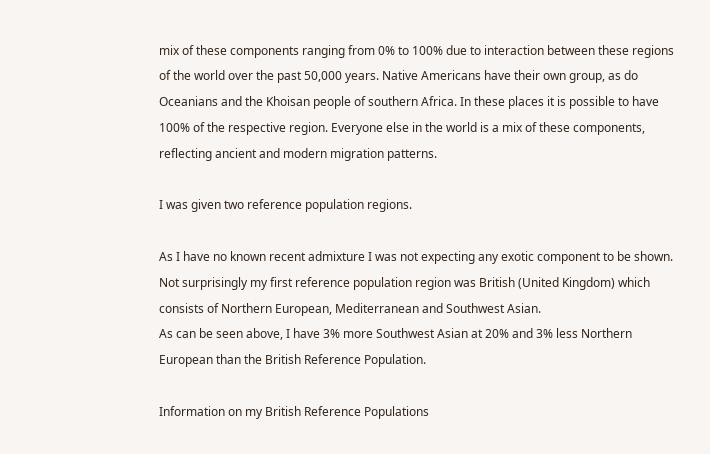mix of these components ranging from 0% to 100% due to interaction between these regions of the world over the past 50,000 years. Native Americans have their own group, as do Oceanians and the Khoisan people of southern Africa. In these places it is possible to have 100% of the respective region. Everyone else in the world is a mix of these components, reflecting ancient and modern migration patterns.

I was given two reference population regions.

As I have no known recent admixture I was not expecting any exotic component to be shown. Not surprisingly my first reference population region was British (United Kingdom) which consists of Northern European, Mediterranean and Southwest Asian.
As can be seen above, I have 3% more Southwest Asian at 20% and 3% less Northern European than the British Reference Population.

Information on my British Reference Populations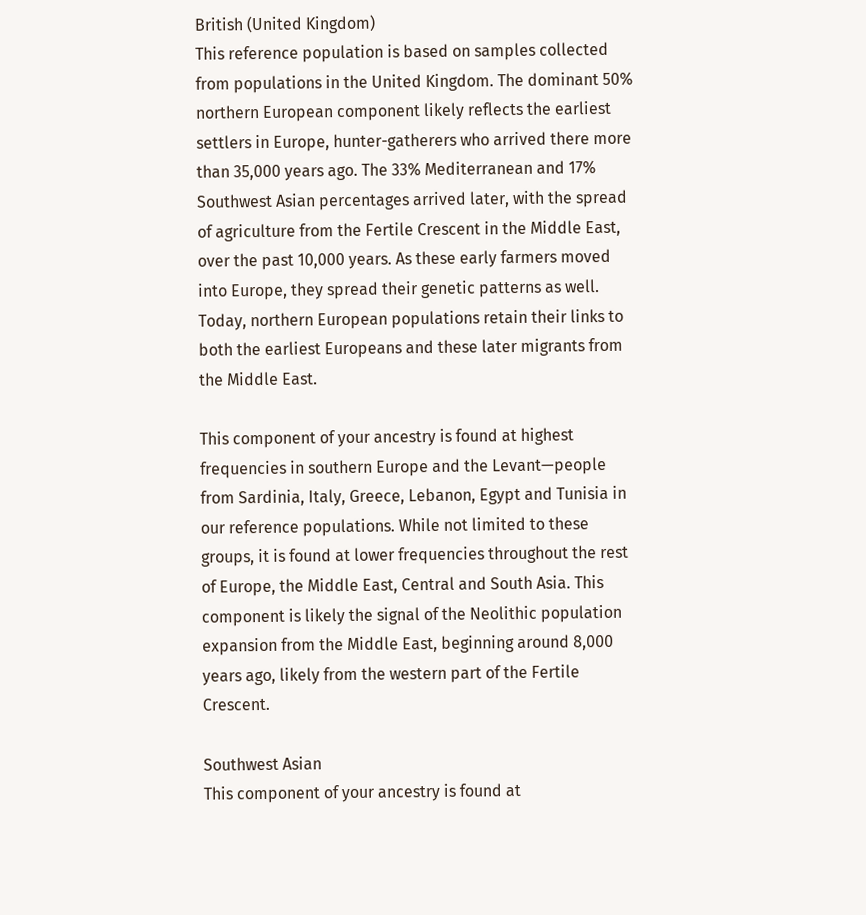British (United Kingdom)
This reference population is based on samples collected from populations in the United Kingdom. The dominant 50% northern European component likely reflects the earliest settlers in Europe, hunter-gatherers who arrived there more than 35,000 years ago. The 33% Mediterranean and 17% Southwest Asian percentages arrived later, with the spread of agriculture from the Fertile Crescent in the Middle East, over the past 10,000 years. As these early farmers moved into Europe, they spread their genetic patterns as well. Today, northern European populations retain their links to both the earliest Europeans and these later migrants from the Middle East.

This component of your ancestry is found at highest frequencies in southern Europe and the Levant—people from Sardinia, Italy, Greece, Lebanon, Egypt and Tunisia in our reference populations. While not limited to these groups, it is found at lower frequencies throughout the rest of Europe, the Middle East, Central and South Asia. This component is likely the signal of the Neolithic population expansion from the Middle East, beginning around 8,000 years ago, likely from the western part of the Fertile Crescent.

Southwest Asian
This component of your ancestry is found at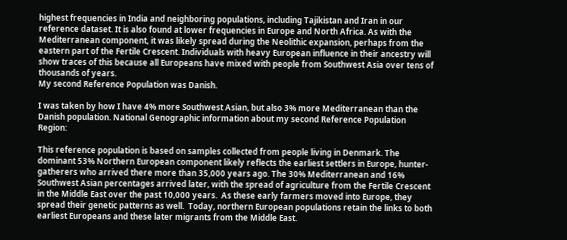highest frequencies in India and neighboring populations, including Tajikistan and Iran in our reference dataset. It is also found at lower frequencies in Europe and North Africa. As with the Mediterranean component, it was likely spread during the Neolithic expansion, perhaps from the eastern part of the Fertile Crescent. Individuals with heavy European influence in their ancestry will show traces of this because all Europeans have mixed with people from Southwest Asia over tens of thousands of years.
My second Reference Population was Danish.

I was taken by how I have 4% more Southwest Asian, but also 3% more Mediterranean than the Danish population. National Genographic information about my second Reference Population Region:

This reference population is based on samples collected from people living in Denmark. The dominant 53% Northern European component likely reflects the earliest settlers in Europe, hunter-gatherers who arrived there more than 35,000 years ago. The 30% Mediterranean and 16% Southwest Asian percentages arrived later, with the spread of agriculture from the Fertile Crescent in the Middle East over the past 10,000 years.  As these early farmers moved into Europe, they spread their genetic patterns as well.  Today, northern European populations retain the links to both earliest Europeans and these later migrants from the Middle East.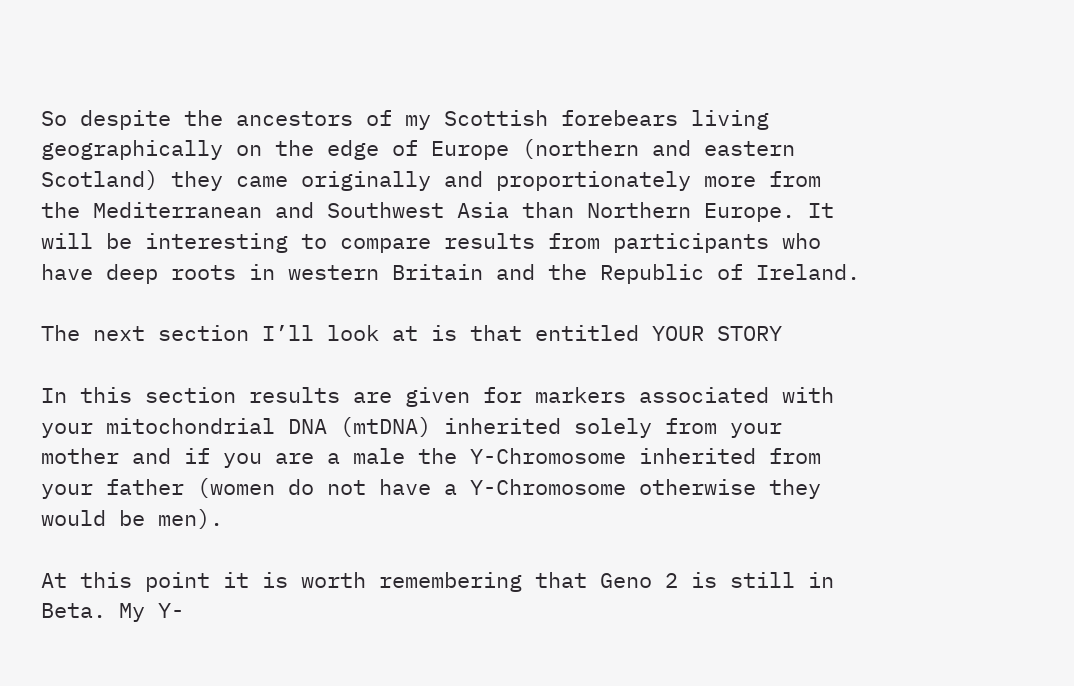So despite the ancestors of my Scottish forebears living geographically on the edge of Europe (northern and eastern Scotland) they came originally and proportionately more from the Mediterranean and Southwest Asia than Northern Europe. It will be interesting to compare results from participants who have deep roots in western Britain and the Republic of Ireland.

The next section I’ll look at is that entitled YOUR STORY

In this section results are given for markers associated with your mitochondrial DNA (mtDNA) inherited solely from your mother and if you are a male the Y-Chromosome inherited from your father (women do not have a Y-Chromosome otherwise they would be men).

At this point it is worth remembering that Geno 2 is still in Beta. My Y-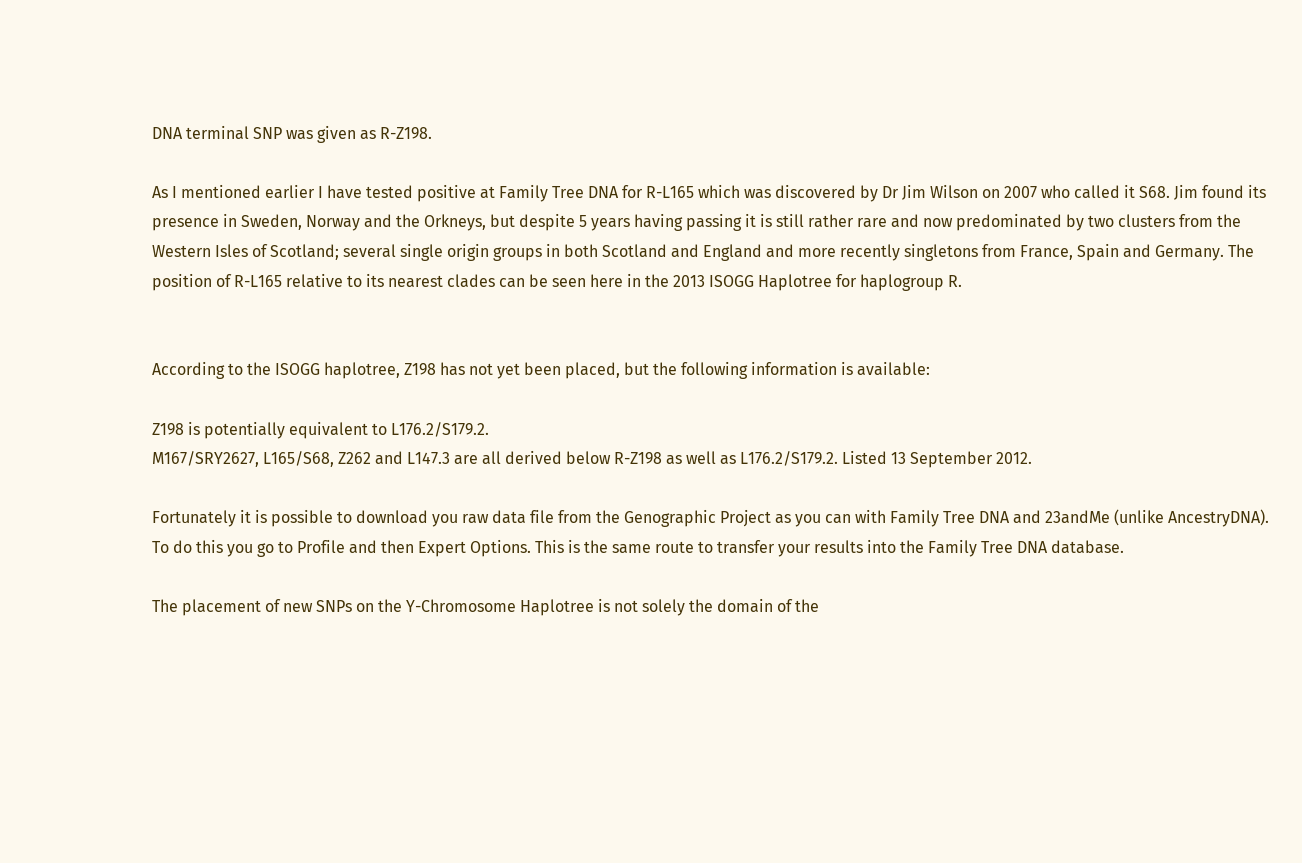DNA terminal SNP was given as R-Z198.

As I mentioned earlier I have tested positive at Family Tree DNA for R-L165 which was discovered by Dr Jim Wilson on 2007 who called it S68. Jim found its presence in Sweden, Norway and the Orkneys, but despite 5 years having passing it is still rather rare and now predominated by two clusters from the Western Isles of Scotland; several single origin groups in both Scotland and England and more recently singletons from France, Spain and Germany. The position of R-L165 relative to its nearest clades can be seen here in the 2013 ISOGG Haplotree for haplogroup R.


According to the ISOGG haplotree, Z198 has not yet been placed, but the following information is available:

Z198 is potentially equivalent to L176.2/S179.2.
M167/SRY2627, L165/S68, Z262 and L147.3 are all derived below R-Z198 as well as L176.2/S179.2. Listed 13 September 2012.

Fortunately it is possible to download you raw data file from the Genographic Project as you can with Family Tree DNA and 23andMe (unlike AncestryDNA). To do this you go to Profile and then Expert Options. This is the same route to transfer your results into the Family Tree DNA database.

The placement of new SNPs on the Y-Chromosome Haplotree is not solely the domain of the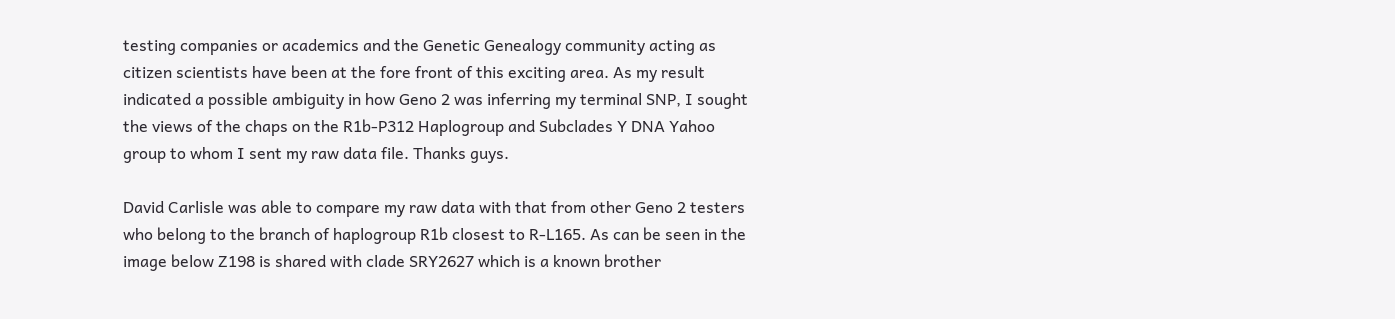testing companies or academics and the Genetic Genealogy community acting as citizen scientists have been at the fore front of this exciting area. As my result indicated a possible ambiguity in how Geno 2 was inferring my terminal SNP, I sought the views of the chaps on the R1b-P312 Haplogroup and Subclades Y DNA Yahoo group to whom I sent my raw data file. Thanks guys.

David Carlisle was able to compare my raw data with that from other Geno 2 testers who belong to the branch of haplogroup R1b closest to R-L165. As can be seen in the image below Z198 is shared with clade SRY2627 which is a known brother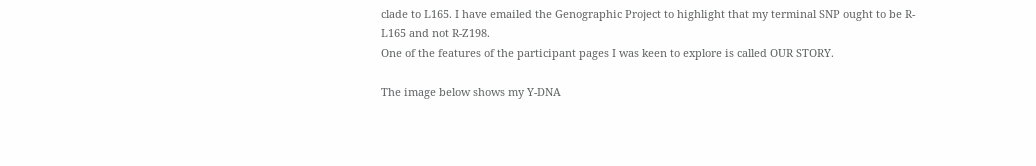clade to L165. I have emailed the Genographic Project to highlight that my terminal SNP ought to be R-L165 and not R-Z198.
One of the features of the participant pages I was keen to explore is called OUR STORY.

The image below shows my Y-DNA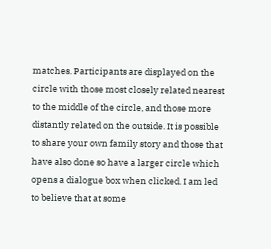matches. Participants are displayed on the circle with those most closely related nearest to the middle of the circle, and those more distantly related on the outside. It is possible to share your own family story and those that have also done so have a larger circle which opens a dialogue box when clicked. I am led to believe that at some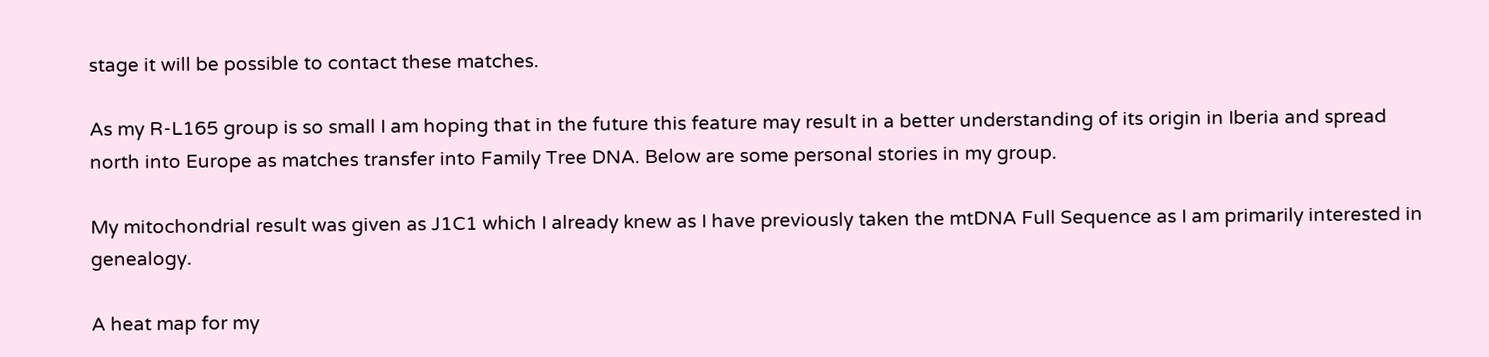stage it will be possible to contact these matches.

As my R-L165 group is so small I am hoping that in the future this feature may result in a better understanding of its origin in Iberia and spread north into Europe as matches transfer into Family Tree DNA. Below are some personal stories in my group.

My mitochondrial result was given as J1C1 which I already knew as I have previously taken the mtDNA Full Sequence as I am primarily interested in genealogy.

A heat map for my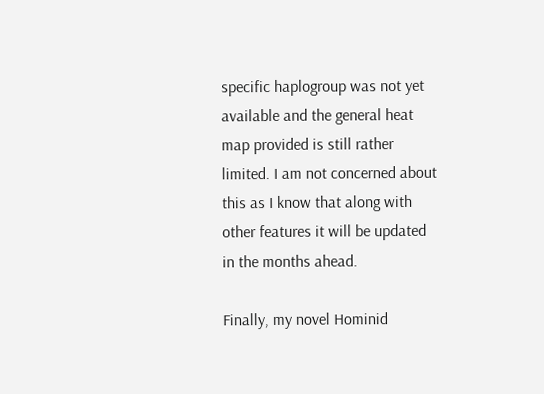specific haplogroup was not yet available and the general heat map provided is still rather limited. I am not concerned about this as I know that along with other features it will be updated in the months ahead.

Finally, my novel Hominid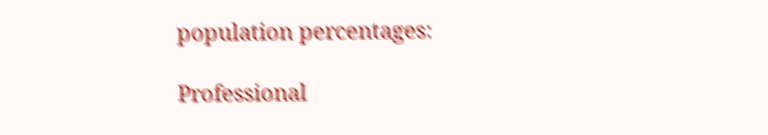population percentages:

Professional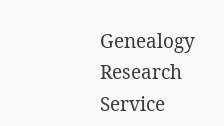Genealogy Research Service